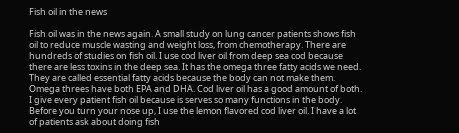Fish oil in the news

Fish oil was in the news again. A small study on lung cancer patients shows fish oil to reduce muscle wasting and weight loss, from chemotherapy. There are hundreds of studies on fish oil. I use cod liver oil from deep sea cod because there are less toxins in the deep sea. It has the omega three fatty acids we need. They are called essential fatty acids because the body can not make them. Omega threes have both EPA and DHA. Cod liver oil has a good amount of both. I give every patient fish oil because is serves so many functions in the body. Before you turn your nose up, I use the lemon flavored cod liver oil. I have a lot of patients ask about doing fish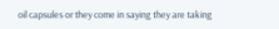oil capsules or they come in saying they are taking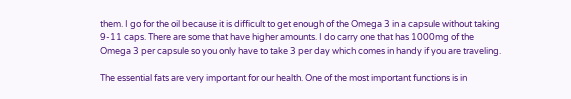them. I go for the oil because it is difficult to get enough of the Omega 3 in a capsule without taking 9-11 caps. There are some that have higher amounts. I do carry one that has 1000mg of the Omega 3 per capsule so you only have to take 3 per day which comes in handy if you are traveling.

The essential fats are very important for our health. One of the most important functions is in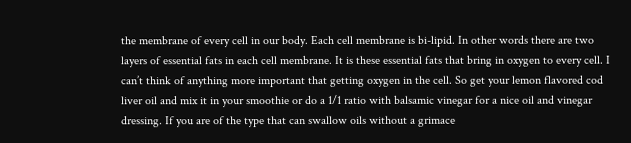the membrane of every cell in our body. Each cell membrane is bi-lipid. In other words there are two layers of essential fats in each cell membrane. It is these essential fats that bring in oxygen to every cell. I can’t think of anything more important that getting oxygen in the cell. So get your lemon flavored cod liver oil and mix it in your smoothie or do a 1/1 ratio with balsamic vinegar for a nice oil and vinegar dressing. If you are of the type that can swallow oils without a grimace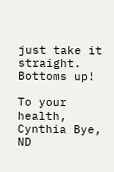just take it straight. Bottoms up!

To your health,
Cynthia Bye, ND